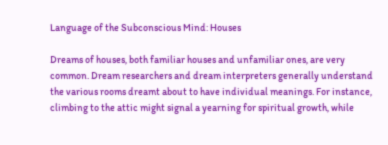Language of the Subconscious Mind: Houses

Dreams of houses, both familiar houses and unfamiliar ones, are very common. Dream researchers and dream interpreters generally understand the various rooms dreamt about to have individual meanings. For instance, climbing to the attic might signal a yearning for spiritual growth, while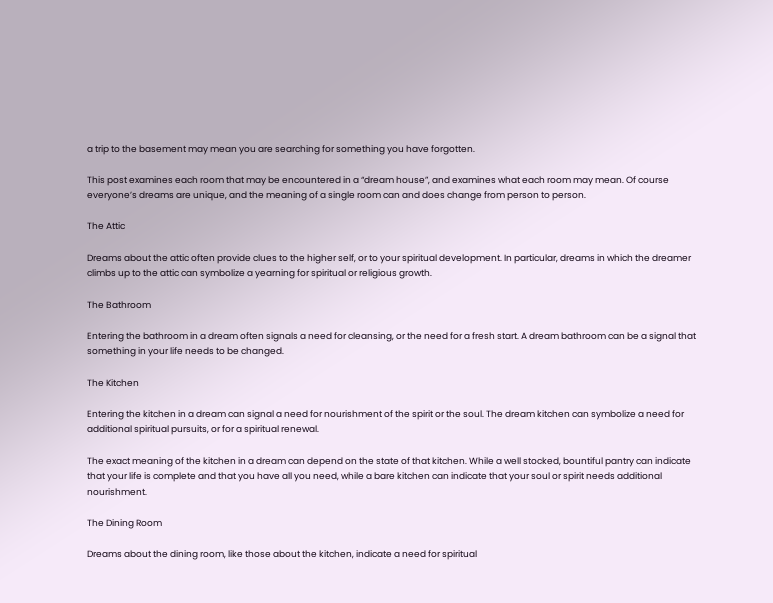a trip to the basement may mean you are searching for something you have forgotten.

This post examines each room that may be encountered in a “dream house”, and examines what each room may mean. Of course everyone’s dreams are unique, and the meaning of a single room can and does change from person to person.

The Attic

Dreams about the attic often provide clues to the higher self, or to your spiritual development. In particular, dreams in which the dreamer climbs up to the attic can symbolize a yearning for spiritual or religious growth.

The Bathroom

Entering the bathroom in a dream often signals a need for cleansing, or the need for a fresh start. A dream bathroom can be a signal that something in your life needs to be changed.

The Kitchen

Entering the kitchen in a dream can signal a need for nourishment of the spirit or the soul. The dream kitchen can symbolize a need for additional spiritual pursuits, or for a spiritual renewal.

The exact meaning of the kitchen in a dream can depend on the state of that kitchen. While a well stocked, bountiful pantry can indicate that your life is complete and that you have all you need, while a bare kitchen can indicate that your soul or spirit needs additional nourishment.

The Dining Room

Dreams about the dining room, like those about the kitchen, indicate a need for spiritual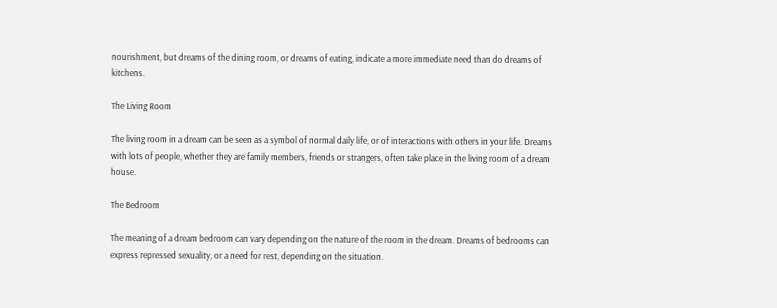nourishment, but dreams of the dining room, or dreams of eating, indicate a more immediate need than do dreams of kitchens.

The Living Room

The living room in a dream can be seen as a symbol of normal daily life, or of interactions with others in your life. Dreams with lots of people, whether they are family members, friends or strangers, often take place in the living room of a dream house.

The Bedroom

The meaning of a dream bedroom can vary depending on the nature of the room in the dream. Dreams of bedrooms can express repressed sexuality, or a need for rest, depending on the situation.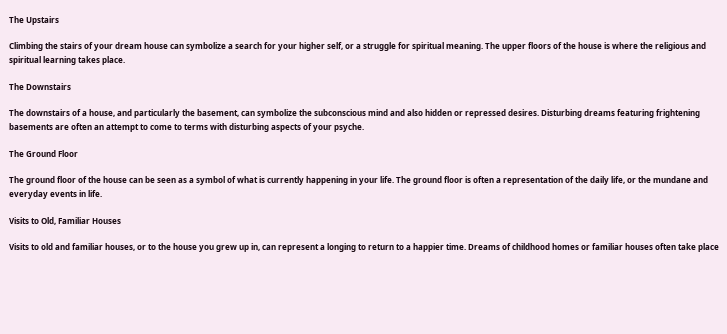The Upstairs

Climbing the stairs of your dream house can symbolize a search for your higher self, or a struggle for spiritual meaning. The upper floors of the house is where the religious and spiritual learning takes place.

The Downstairs

The downstairs of a house, and particularly the basement, can symbolize the subconscious mind and also hidden or repressed desires. Disturbing dreams featuring frightening basements are often an attempt to come to terms with disturbing aspects of your psyche.

The Ground Floor

The ground floor of the house can be seen as a symbol of what is currently happening in your life. The ground floor is often a representation of the daily life, or the mundane and everyday events in life.

Visits to Old, Familiar Houses

Visits to old and familiar houses, or to the house you grew up in, can represent a longing to return to a happier time. Dreams of childhood homes or familiar houses often take place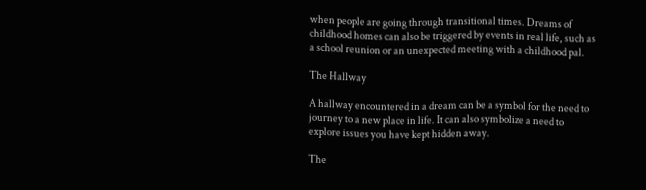when people are going through transitional times. Dreams of childhood homes can also be triggered by events in real life, such as a school reunion or an unexpected meeting with a childhood pal.

The Hallway

A hallway encountered in a dream can be a symbol for the need to journey to a new place in life. It can also symbolize a need to explore issues you have kept hidden away.

The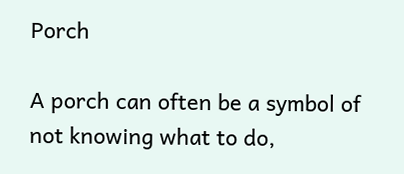Porch

A porch can often be a symbol of not knowing what to do,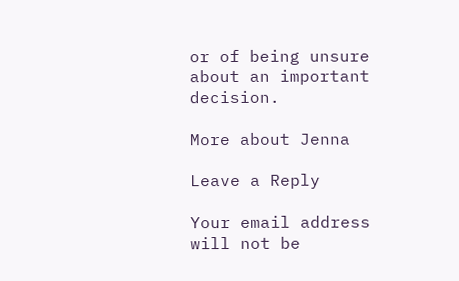or of being unsure about an important decision.

More about Jenna

Leave a Reply

Your email address will not be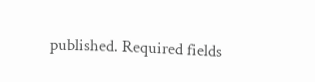published. Required fields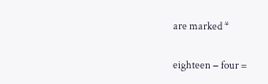are marked *

eighteen − four =